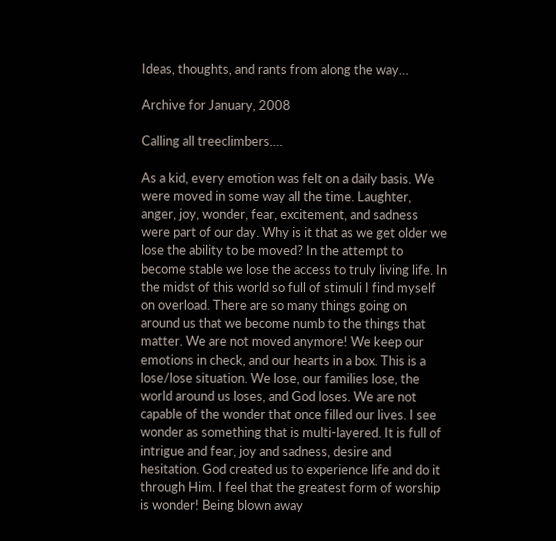Ideas, thoughts, and rants from along the way…

Archive for January, 2008

Calling all treeclimbers….

As a kid, every emotion was felt on a daily basis. We were moved in some way all the time. Laughter, anger, joy, wonder, fear, excitement, and sadness were part of our day. Why is it that as we get older we lose the ability to be moved? In the attempt to become stable we lose the access to truly living life. In the midst of this world so full of stimuli I find myself on overload. There are so many things going on around us that we become numb to the things that matter. We are not moved anymore! We keep our emotions in check, and our hearts in a box. This is a lose/lose situation. We lose, our families lose, the world around us loses, and God loses. We are not capable of the wonder that once filled our lives. I see wonder as something that is multi-layered. It is full of intrigue and fear, joy and sadness, desire and hesitation. God created us to experience life and do it through Him. I feel that the greatest form of worship is wonder! Being blown away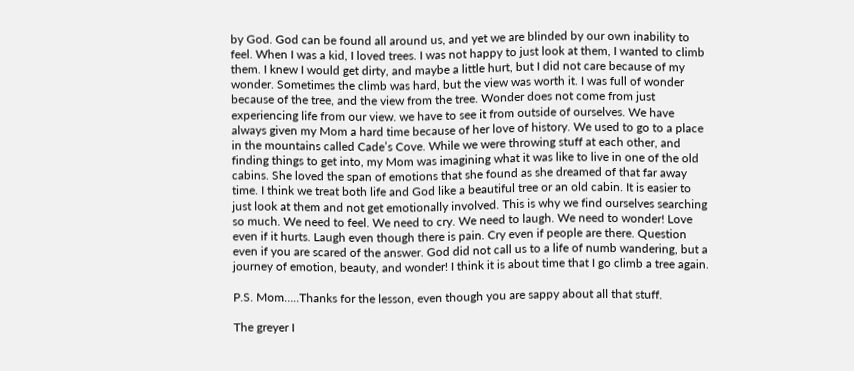by God. God can be found all around us, and yet we are blinded by our own inability to feel. When I was a kid, I loved trees. I was not happy to just look at them, I wanted to climb them. I knew I would get dirty, and maybe a little hurt, but I did not care because of my wonder. Sometimes the climb was hard, but the view was worth it. I was full of wonder because of the tree, and the view from the tree. Wonder does not come from just experiencing life from our view. we have to see it from outside of ourselves. We have always given my Mom a hard time because of her love of history. We used to go to a place in the mountains called Cade’s Cove. While we were throwing stuff at each other, and finding things to get into, my Mom was imagining what it was like to live in one of the old cabins. She loved the span of emotions that she found as she dreamed of that far away time. I think we treat both life and God like a beautiful tree or an old cabin. It is easier to just look at them and not get emotionally involved. This is why we find ourselves searching so much. We need to feel. We need to cry. We need to laugh. We need to wonder! Love even if it hurts. Laugh even though there is pain. Cry even if people are there. Question even if you are scared of the answer. God did not call us to a life of numb wandering, but a journey of emotion, beauty, and wonder! I think it is about time that I go climb a tree again.

P.S. Mom…..Thanks for the lesson, even though you are sappy about all that stuff.

The greyer I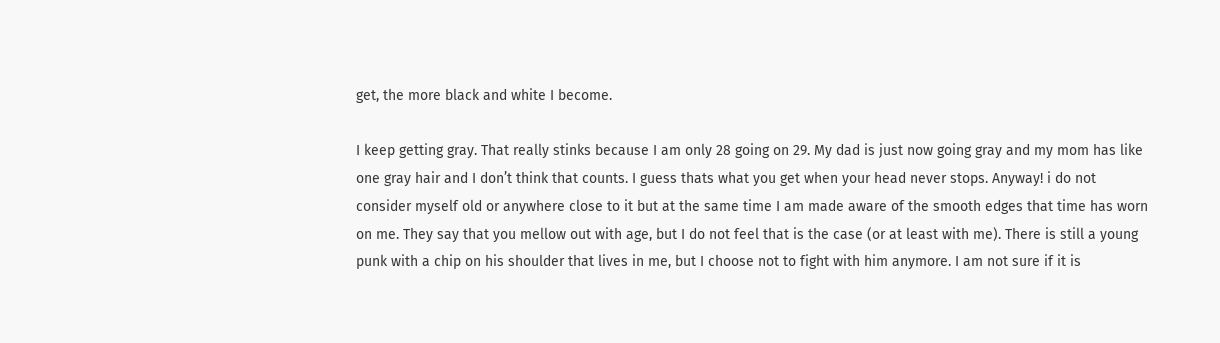get, the more black and white I become.

I keep getting gray. That really stinks because I am only 28 going on 29. My dad is just now going gray and my mom has like one gray hair and I don’t think that counts. I guess thats what you get when your head never stops. Anyway! i do not consider myself old or anywhere close to it but at the same time I am made aware of the smooth edges that time has worn on me. They say that you mellow out with age, but I do not feel that is the case (or at least with me). There is still a young punk with a chip on his shoulder that lives in me, but I choose not to fight with him anymore. I am not sure if it is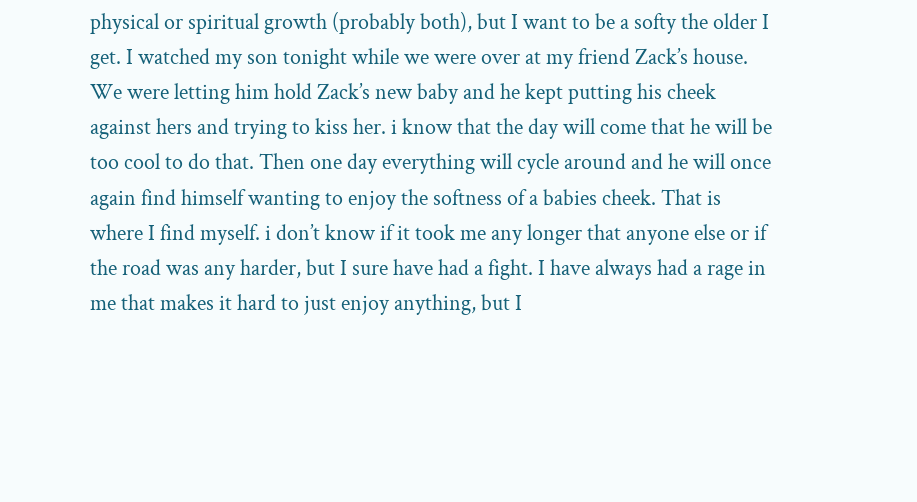physical or spiritual growth (probably both), but I want to be a softy the older I get. I watched my son tonight while we were over at my friend Zack’s house. We were letting him hold Zack’s new baby and he kept putting his cheek against hers and trying to kiss her. i know that the day will come that he will be too cool to do that. Then one day everything will cycle around and he will once again find himself wanting to enjoy the softness of a babies cheek. That is where I find myself. i don’t know if it took me any longer that anyone else or if the road was any harder, but I sure have had a fight. I have always had a rage in me that makes it hard to just enjoy anything, but I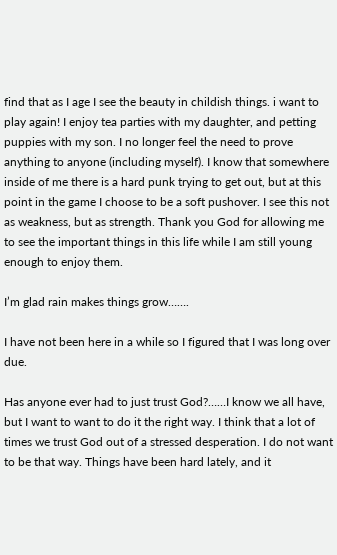find that as I age I see the beauty in childish things. i want to play again! I enjoy tea parties with my daughter, and petting puppies with my son. I no longer feel the need to prove anything to anyone (including myself). I know that somewhere inside of me there is a hard punk trying to get out, but at this point in the game I choose to be a soft pushover. I see this not as weakness, but as strength. Thank you God for allowing me to see the important things in this life while I am still young enough to enjoy them.

I’m glad rain makes things grow…….

I have not been here in a while so I figured that I was long over due.

Has anyone ever had to just trust God?……I know we all have, but I want to want to do it the right way. I think that a lot of times we trust God out of a stressed desperation. I do not want to be that way. Things have been hard lately, and it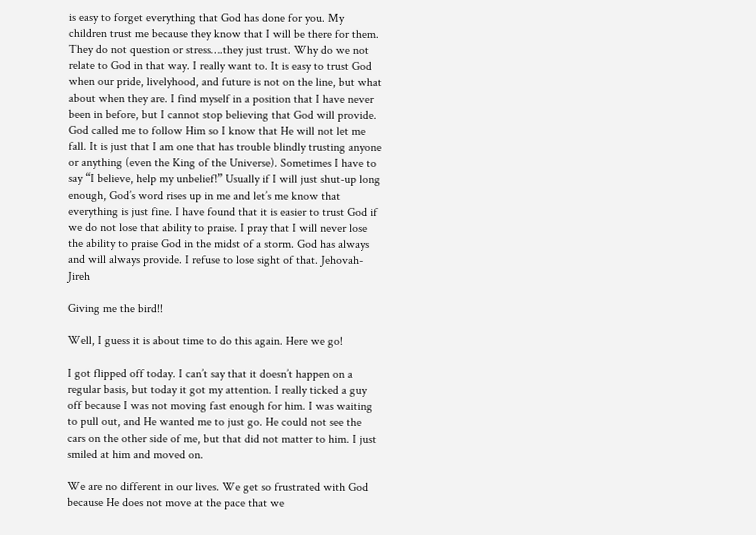is easy to forget everything that God has done for you. My children trust me because they know that I will be there for them. They do not question or stress….they just trust. Why do we not relate to God in that way. I really want to. It is easy to trust God when our pride, livelyhood, and future is not on the line, but what about when they are. I find myself in a position that I have never been in before, but I cannot stop believing that God will provide. God called me to follow Him so I know that He will not let me fall. It is just that I am one that has trouble blindly trusting anyone or anything (even the King of the Universe). Sometimes I have to say “I believe, help my unbelief!” Usually if I will just shut-up long enough, God’s word rises up in me and let’s me know that everything is just fine. I have found that it is easier to trust God if we do not lose that ability to praise. I pray that I will never lose the ability to praise God in the midst of a storm. God has always and will always provide. I refuse to lose sight of that. Jehovah-Jireh

Giving me the bird!!

Well, I guess it is about time to do this again. Here we go!

I got flipped off today. I can’t say that it doesn’t happen on a regular basis, but today it got my attention. I really ticked a guy off because I was not moving fast enough for him. I was waiting to pull out, and He wanted me to just go. He could not see the cars on the other side of me, but that did not matter to him. I just smiled at him and moved on.

We are no different in our lives. We get so frustrated with God because He does not move at the pace that we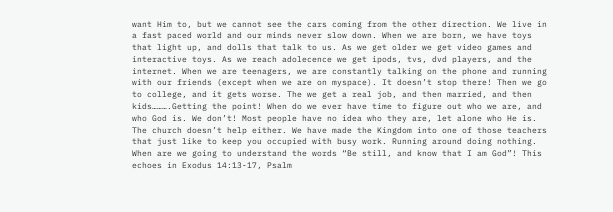want Him to, but we cannot see the cars coming from the other direction. We live in a fast paced world and our minds never slow down. When we are born, we have toys that light up, and dolls that talk to us. As we get older we get video games and interactive toys. As we reach adolecence we get ipods, tvs, dvd players, and the internet. When we are teenagers, we are constantly talking on the phone and running with our friends (except when we are on myspace). It doesn’t stop there! Then we go to college, and it gets worse. The we get a real job, and then married, and then kids……….Getting the point! When do we ever have time to figure out who we are, and who God is. We don’t! Most people have no idea who they are, let alone who He is. The church doesn’t help either. We have made the Kingdom into one of those teachers that just like to keep you occupied with busy work. Running around doing nothing. When are we going to understand the words “Be still, and know that I am God”! This echoes in Exodus 14:13-17, Psalm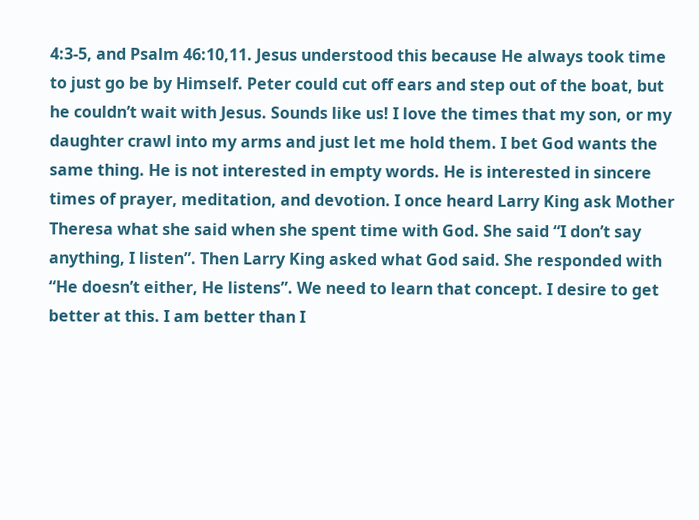4:3-5, and Psalm 46:10,11. Jesus understood this because He always took time to just go be by Himself. Peter could cut off ears and step out of the boat, but he couldn’t wait with Jesus. Sounds like us! I love the times that my son, or my daughter crawl into my arms and just let me hold them. I bet God wants the same thing. He is not interested in empty words. He is interested in sincere times of prayer, meditation, and devotion. I once heard Larry King ask Mother Theresa what she said when she spent time with God. She said “I don’t say anything, I listen”. Then Larry King asked what God said. She responded with “He doesn’t either, He listens”. We need to learn that concept. I desire to get better at this. I am better than I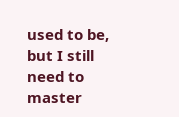used to be, but I still need to master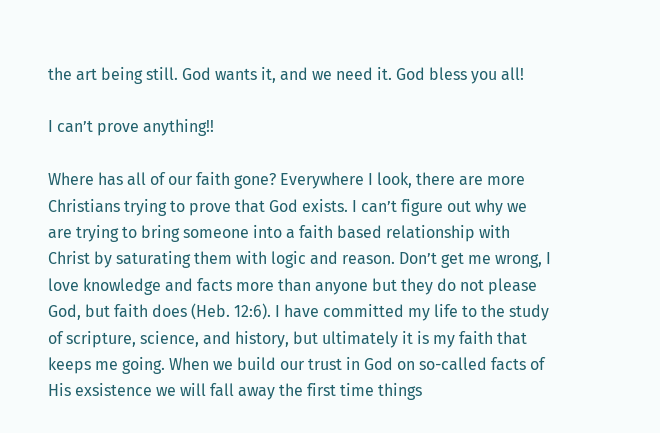the art being still. God wants it, and we need it. God bless you all!

I can’t prove anything!!

Where has all of our faith gone? Everywhere I look, there are more Christians trying to prove that God exists. I can’t figure out why we are trying to bring someone into a faith based relationship with Christ by saturating them with logic and reason. Don’t get me wrong, I love knowledge and facts more than anyone but they do not please God, but faith does (Heb. 12:6). I have committed my life to the study of scripture, science, and history, but ultimately it is my faith that keeps me going. When we build our trust in God on so-called facts of His exsistence we will fall away the first time things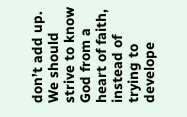don’t add up. We should strive to know God from a heart of faith, instead of trying to develope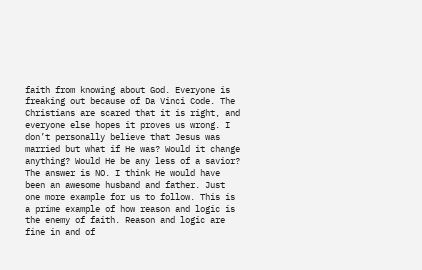faith from knowing about God. Everyone is freaking out because of Da Vinci Code. The Christians are scared that it is right, and everyone else hopes it proves us wrong. I don’t personally believe that Jesus was married but what if He was? Would it change anything? Would He be any less of a savior? The answer is NO. I think He would have been an awesome husband and father. Just one more example for us to follow. This is a prime example of how reason and logic is the enemy of faith. Reason and logic are fine in and of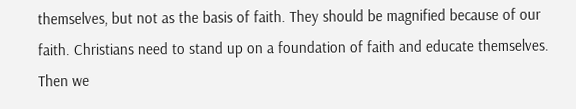themselves, but not as the basis of faith. They should be magnified because of our faith. Christians need to stand up on a foundation of faith and educate themselves. Then we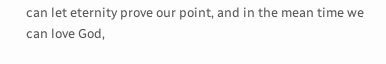can let eternity prove our point, and in the mean time we can love God,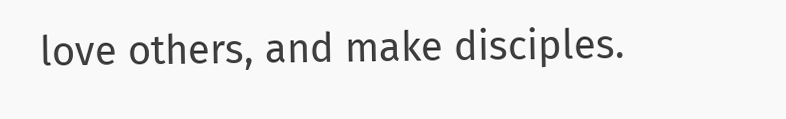love others, and make disciples.